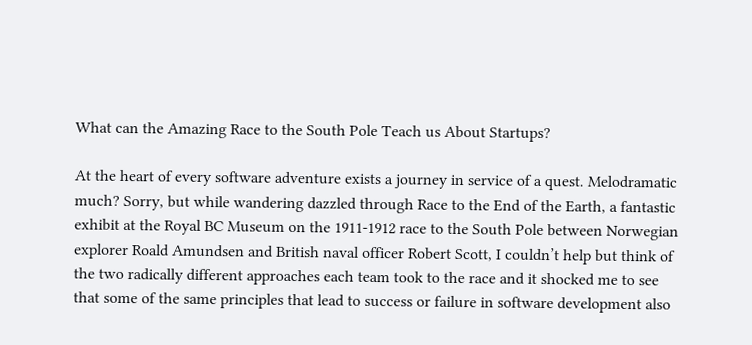What can the Amazing Race to the South Pole Teach us About Startups?

At the heart of every software adventure exists a journey in service of a quest. Melodramatic much? Sorry, but while wandering dazzled through Race to the End of the Earth, a fantastic exhibit at the Royal BC Museum on the 1911-1912 race to the South Pole between Norwegian explorer Roald Amundsen and British naval officer Robert Scott, I couldn’t help but think of the two radically different approaches each team took to the race and it shocked me to see that some of the same principles that lead to success or failure in software development also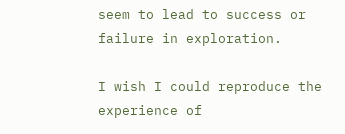seem to lead to success or failure in exploration.

I wish I could reproduce the experience of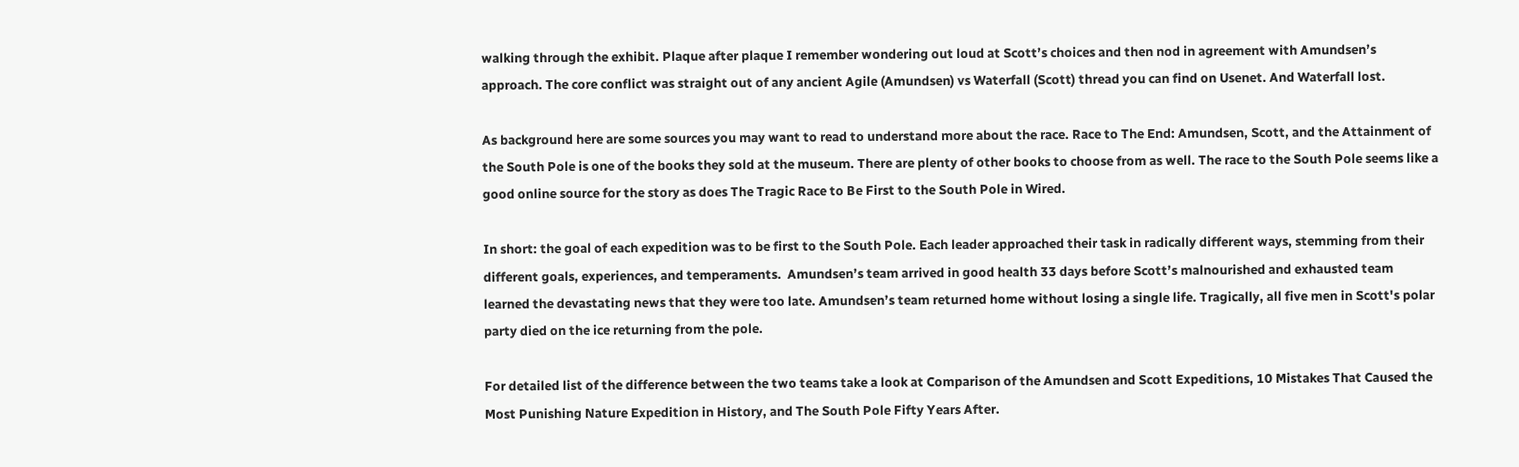walking through the exhibit. Plaque after plaque I remember wondering out loud at Scott’s choices and then nod in agreement with Amundsen’s approach. The core conflict was straight out of any ancient Agile (Amundsen) vs Waterfall (Scott) thread you can find on Usenet. And Waterfall lost.

As background here are some sources you may want to read to understand more about the race. Race to The End: Amundsen, Scott, and the Attainment of the South Pole is one of the books they sold at the museum. There are plenty of other books to choose from as well. The race to the South Pole seems like a good online source for the story as does The Tragic Race to Be First to the South Pole in Wired.

In short: the goal of each expedition was to be first to the South Pole. Each leader approached their task in radically different ways, stemming from their different goals, experiences, and temperaments.  Amundsen’s team arrived in good health 33 days before Scott’s malnourished and exhausted team learned the devastating news that they were too late. Amundsen’s team returned home without losing a single life. Tragically, all five men in Scott's polar party died on the ice returning from the pole.

For detailed list of the difference between the two teams take a look at Comparison of the Amundsen and Scott Expeditions, 10 Mistakes That Caused the Most Punishing Nature Expedition in History, and The South Pole Fifty Years After.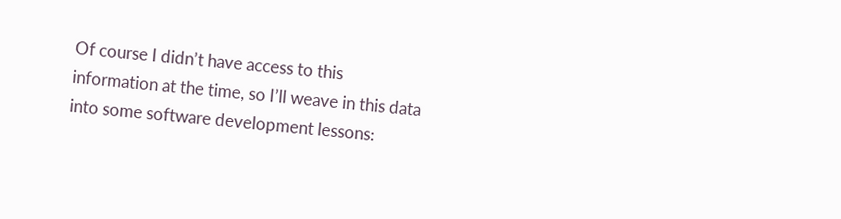Of course I didn’t have access to this information at the time, so I’ll weave in this data into some software development lessons: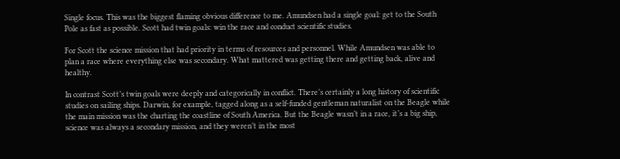Single focus. This was the biggest flaming obvious difference to me. Amundsen had a single goal: get to the South Pole as fast as possible. Scott had twin goals: win the race and conduct scientific studies.

For Scott the science mission that had priority in terms of resources and personnel. While Amundsen was able to plan a race where everything else was secondary. What mattered was getting there and getting back, alive and healthy.

In contrast Scott’s twin goals were deeply and categorically in conflict. There’s certainly a long history of scientific studies on sailing ships. Darwin, for example, tagged along as a self-funded gentleman naturalist on the Beagle while the main mission was the charting the coastline of South America. But the Beagle wasn’t in a race, it’s a big ship, science was always a secondary mission, and they weren’t in the most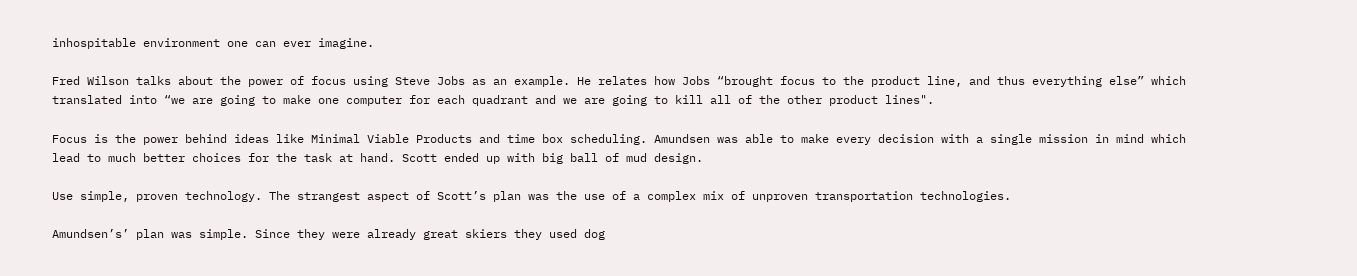inhospitable environment one can ever imagine.

Fred Wilson talks about the power of focus using Steve Jobs as an example. He relates how Jobs “brought focus to the product line, and thus everything else” which translated into “we are going to make one computer for each quadrant and we are going to kill all of the other product lines".

Focus is the power behind ideas like Minimal Viable Products and time box scheduling. Amundsen was able to make every decision with a single mission in mind which lead to much better choices for the task at hand. Scott ended up with big ball of mud design.

Use simple, proven technology. The strangest aspect of Scott’s plan was the use of a complex mix of unproven transportation technologies.

Amundsen’s’ plan was simple. Since they were already great skiers they used dog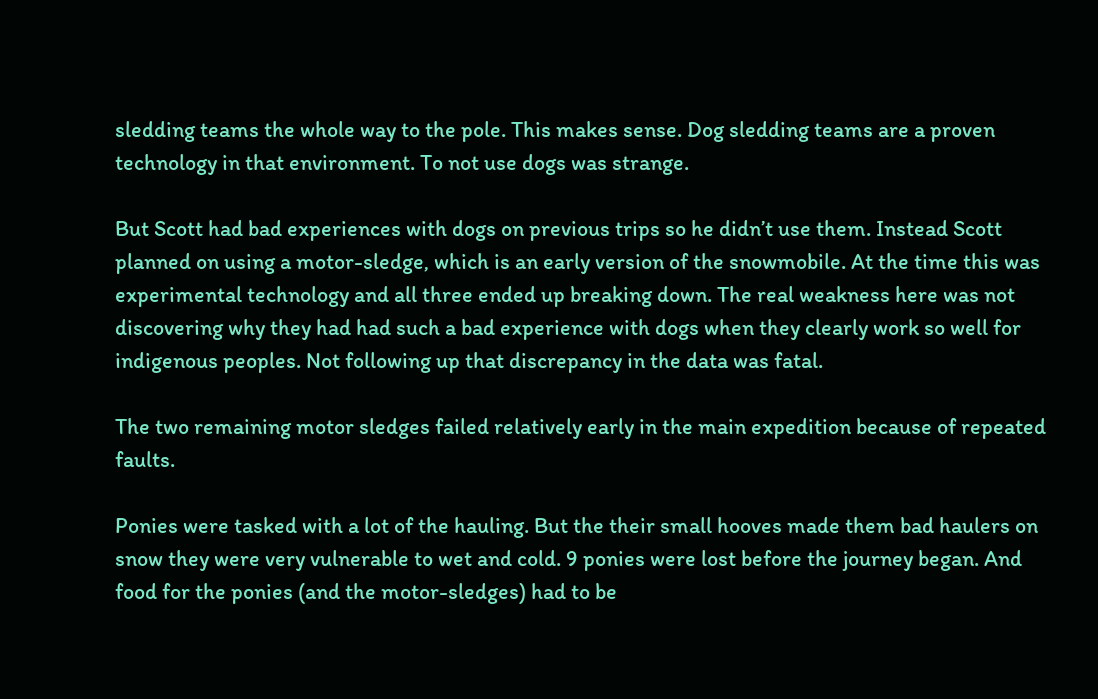sledding teams the whole way to the pole. This makes sense. Dog sledding teams are a proven technology in that environment. To not use dogs was strange.

But Scott had bad experiences with dogs on previous trips so he didn’t use them. Instead Scott planned on using a motor-sledge, which is an early version of the snowmobile. At the time this was experimental technology and all three ended up breaking down. The real weakness here was not discovering why they had had such a bad experience with dogs when they clearly work so well for indigenous peoples. Not following up that discrepancy in the data was fatal.

The two remaining motor sledges failed relatively early in the main expedition because of repeated faults.

Ponies were tasked with a lot of the hauling. But the their small hooves made them bad haulers on snow they were very vulnerable to wet and cold. 9 ponies were lost before the journey began. And food for the ponies (and the motor-sledges) had to be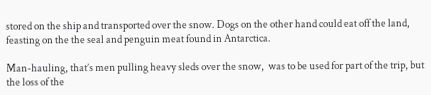stored on the ship and transported over the snow. Dogs on the other hand could eat off the land, feasting on the the seal and penguin meat found in Antarctica.

Man-hauling, that’s men pulling heavy sleds over the snow,  was to be used for part of the trip, but the loss of the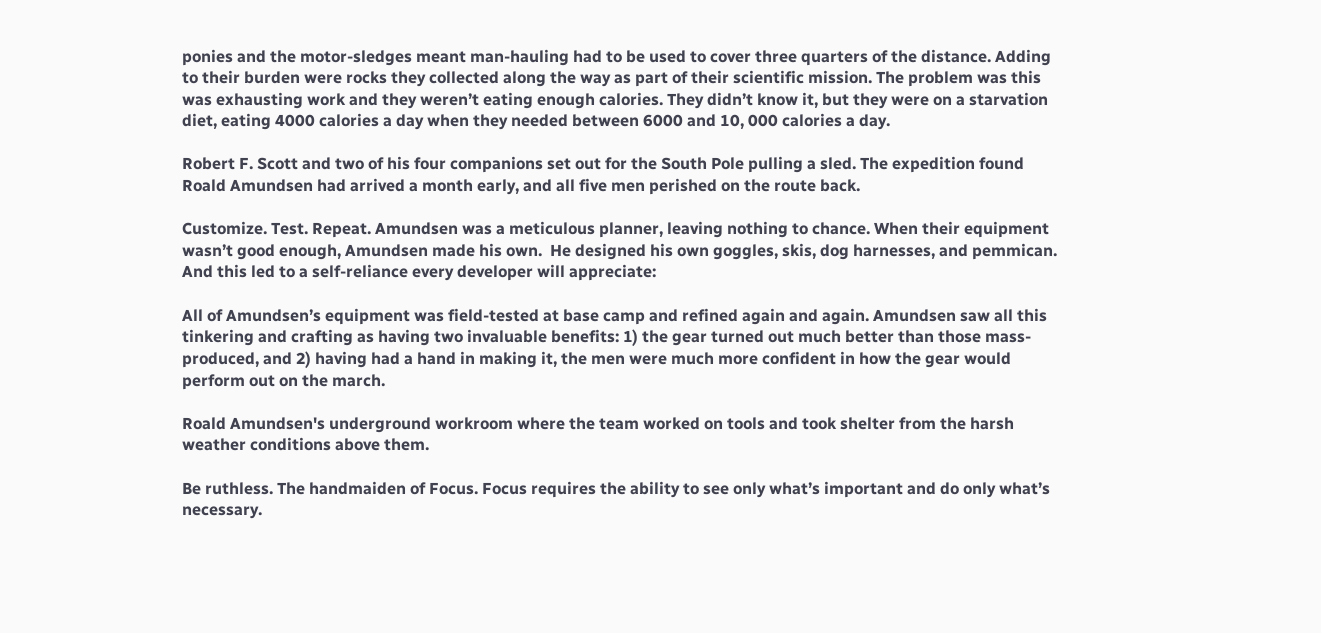ponies and the motor-sledges meant man-hauling had to be used to cover three quarters of the distance. Adding to their burden were rocks they collected along the way as part of their scientific mission. The problem was this was exhausting work and they weren’t eating enough calories. They didn’t know it, but they were on a starvation diet, eating 4000 calories a day when they needed between 6000 and 10, 000 calories a day.

Robert F. Scott and two of his four companions set out for the South Pole pulling a sled. The expedition found Roald Amundsen had arrived a month early, and all five men perished on the route back.

Customize. Test. Repeat. Amundsen was a meticulous planner, leaving nothing to chance. When their equipment wasn’t good enough, Amundsen made his own.  He designed his own goggles, skis, dog harnesses, and pemmican. And this led to a self-reliance every developer will appreciate:

All of Amundsen’s equipment was field-tested at base camp and refined again and again. Amundsen saw all this tinkering and crafting as having two invaluable benefits: 1) the gear turned out much better than those mass-produced, and 2) having had a hand in making it, the men were much more confident in how the gear would perform out on the march.

Roald Amundsen's underground workroom where the team worked on tools and took shelter from the harsh weather conditions above them.

Be ruthless. The handmaiden of Focus. Focus requires the ability to see only what’s important and do only what’s necessary.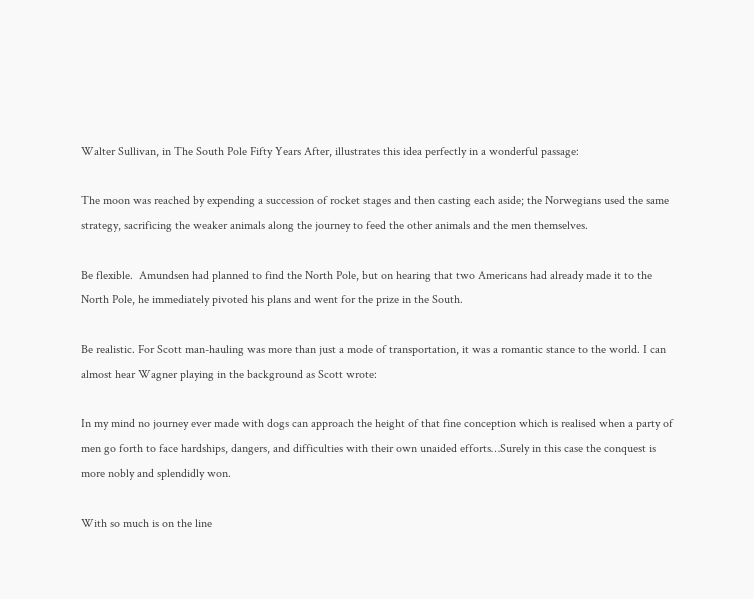Walter Sullivan, in The South Pole Fifty Years After, illustrates this idea perfectly in a wonderful passage:

The moon was reached by expending a succession of rocket stages and then casting each aside; the Norwegians used the same strategy, sacrificing the weaker animals along the journey to feed the other animals and the men themselves.

Be flexible.  Amundsen had planned to find the North Pole, but on hearing that two Americans had already made it to the North Pole, he immediately pivoted his plans and went for the prize in the South.

Be realistic. For Scott man-hauling was more than just a mode of transportation, it was a romantic stance to the world. I can almost hear Wagner playing in the background as Scott wrote:

In my mind no journey ever made with dogs can approach the height of that fine conception which is realised when a party of men go forth to face hardships, dangers, and difficulties with their own unaided efforts…Surely in this case the conquest is more nobly and splendidly won.

With so much is on the line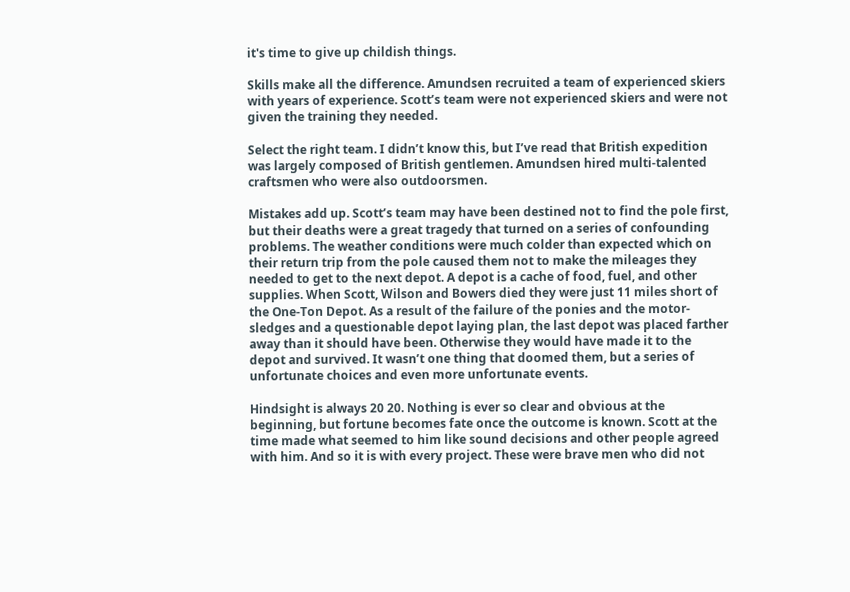it's time to give up childish things.

Skills make all the difference. Amundsen recruited a team of experienced skiers with years of experience. Scott’s team were not experienced skiers and were not given the training they needed.

Select the right team. I didn’t know this, but I’ve read that British expedition was largely composed of British gentlemen. Amundsen hired multi-talented craftsmen who were also outdoorsmen.

Mistakes add up. Scott’s team may have been destined not to find the pole first, but their deaths were a great tragedy that turned on a series of confounding problems. The weather conditions were much colder than expected which on their return trip from the pole caused them not to make the mileages they needed to get to the next depot. A depot is a cache of food, fuel, and other supplies. When Scott, Wilson and Bowers died they were just 11 miles short of the One-Ton Depot. As a result of the failure of the ponies and the motor-sledges and a questionable depot laying plan, the last depot was placed farther away than it should have been. Otherwise they would have made it to the depot and survived. It wasn’t one thing that doomed them, but a series of unfortunate choices and even more unfortunate events.

Hindsight is always 20 20. Nothing is ever so clear and obvious at the beginning, but fortune becomes fate once the outcome is known. Scott at the time made what seemed to him like sound decisions and other people agreed with him. And so it is with every project. These were brave men who did not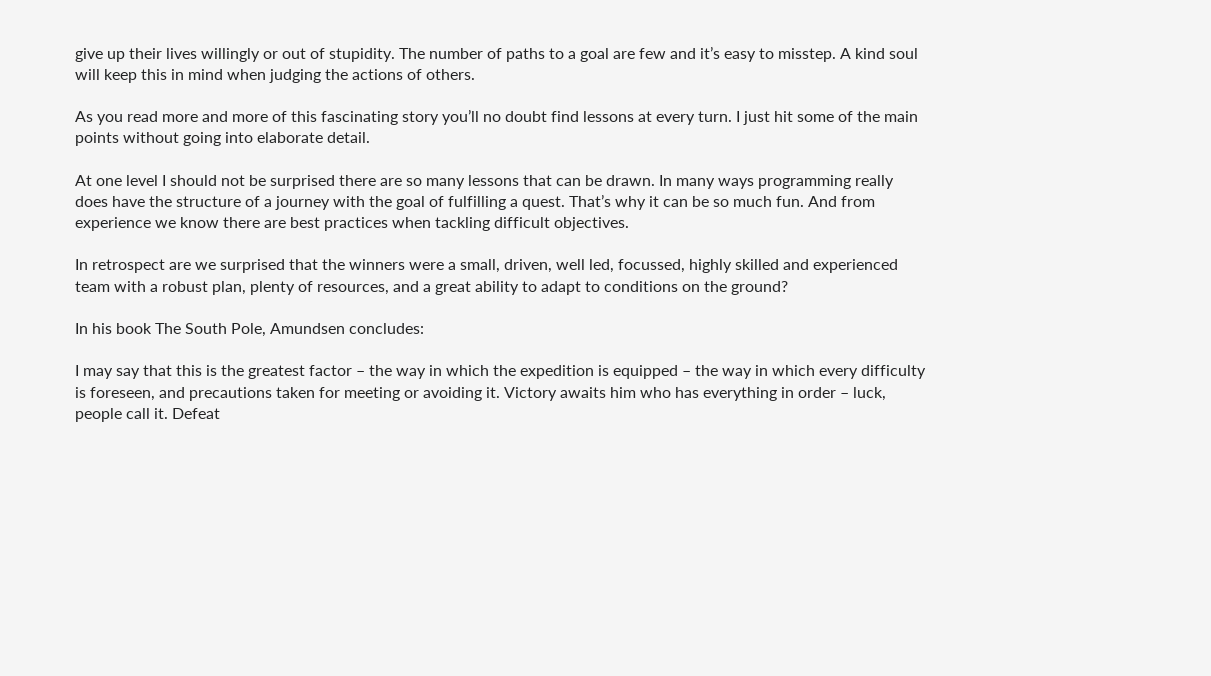give up their lives willingly or out of stupidity. The number of paths to a goal are few and it’s easy to misstep. A kind soul will keep this in mind when judging the actions of others.

As you read more and more of this fascinating story you’ll no doubt find lessons at every turn. I just hit some of the main points without going into elaborate detail.

At one level I should not be surprised there are so many lessons that can be drawn. In many ways programming really does have the structure of a journey with the goal of fulfilling a quest. That’s why it can be so much fun. And from experience we know there are best practices when tackling difficult objectives.

In retrospect are we surprised that the winners were a small, driven, well led, focussed, highly skilled and experienced team with a robust plan, plenty of resources, and a great ability to adapt to conditions on the ground?

In his book The South Pole, Amundsen concludes:

I may say that this is the greatest factor – the way in which the expedition is equipped – the way in which every difficulty is foreseen, and precautions taken for meeting or avoiding it. Victory awaits him who has everything in order – luck, people call it. Defeat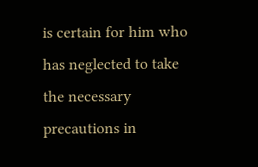is certain for him who has neglected to take the necessary precautions in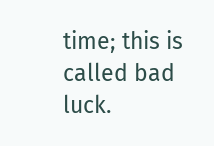time; this is called bad luck.